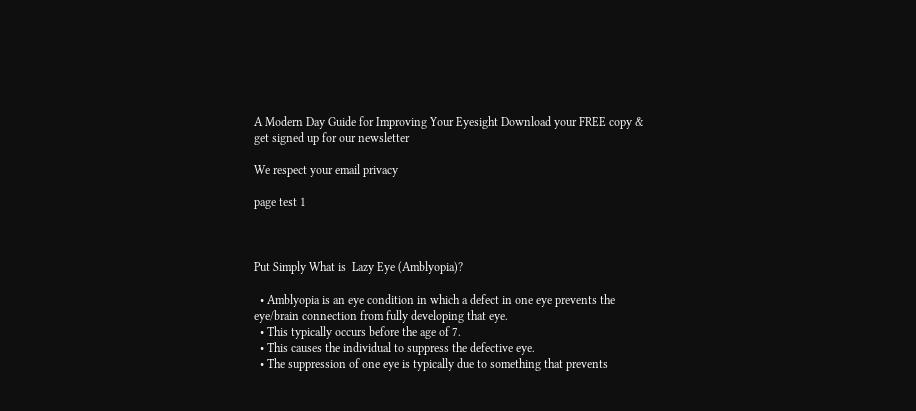A Modern Day Guide for Improving Your Eyesight Download your FREE copy & get signed up for our newsletter

We respect your email privacy

page test 1



Put Simply What is  Lazy Eye (Amblyopia)?

  • Amblyopia is an eye condition in which a defect in one eye prevents the eye/brain connection from fully developing that eye.
  • This typically occurs before the age of 7.
  • This causes the individual to suppress the defective eye.
  • The suppression of one eye is typically due to something that prevents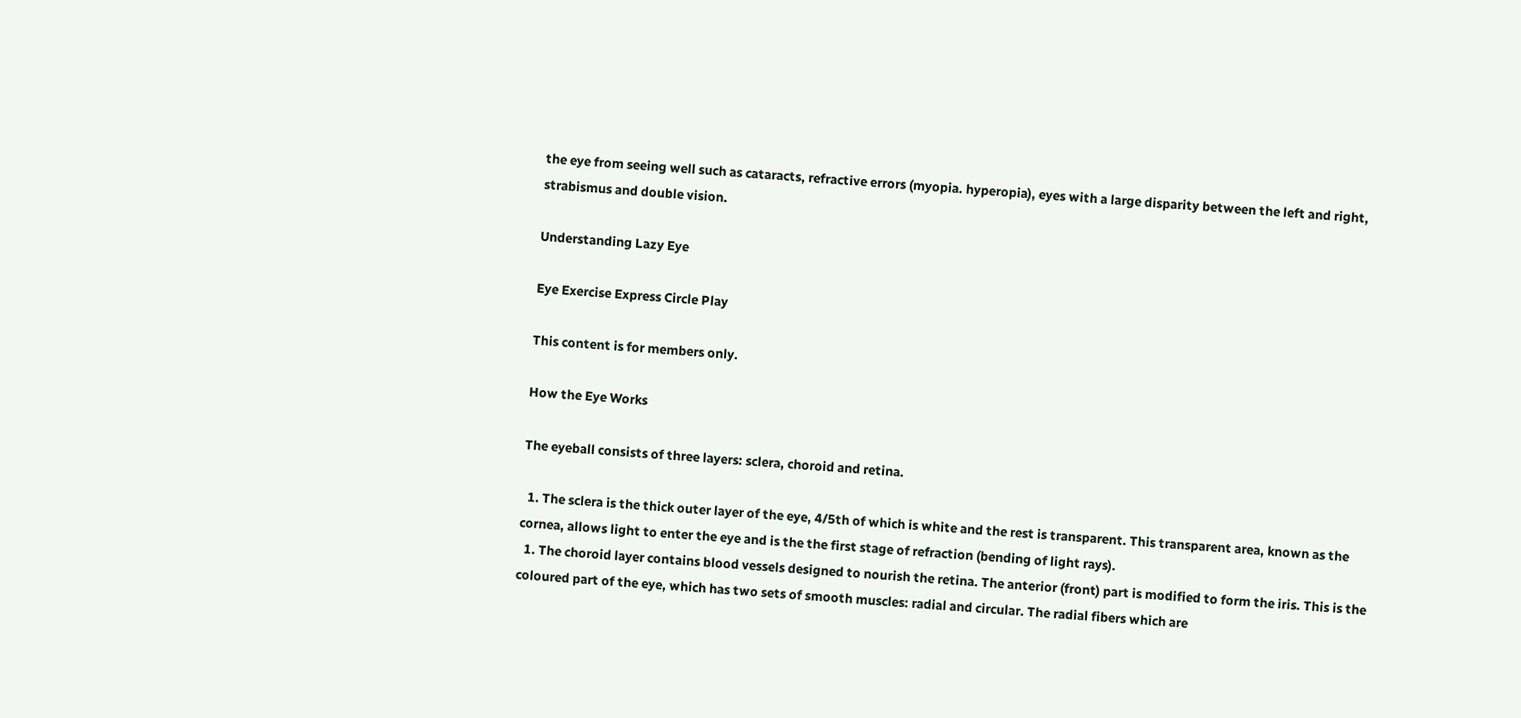the eye from seeing well such as cataracts, refractive errors (myopia. hyperopia), eyes with a large disparity between the left and right, strabismus and double vision.

Understanding Lazy Eye

Eye Exercise Express Circle Play

This content is for members only.

How the Eye Works

The eyeball consists of three layers: sclera, choroid and retina.

  1. The sclera is the thick outer layer of the eye, 4/5th of which is white and the rest is transparent. This transparent area, known as the cornea, allows light to enter the eye and is the the first stage of refraction (bending of light rays).
  1. The choroid layer contains blood vessels designed to nourish the retina. The anterior (front) part is modified to form the iris. This is the coloured part of the eye, which has two sets of smooth muscles: radial and circular. The radial fibers which are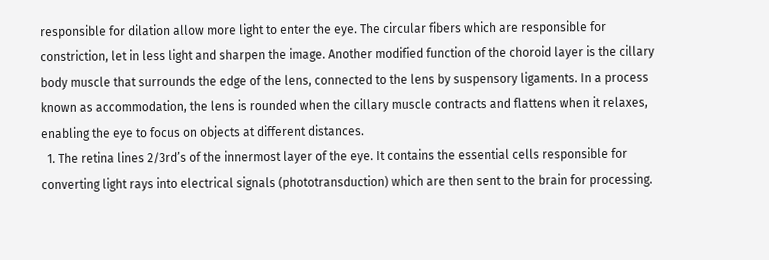responsible for dilation allow more light to enter the eye. The circular fibers which are responsible for constriction, let in less light and sharpen the image. Another modified function of the choroid layer is the cillary body muscle that surrounds the edge of the lens, connected to the lens by suspensory ligaments. In a process known as accommodation, the lens is rounded when the cillary muscle contracts and flattens when it relaxes, enabling the eye to focus on objects at different distances.
  1. The retina lines 2/3rd’s of the innermost layer of the eye. It contains the essential cells responsible for converting light rays into electrical signals (phototransduction) which are then sent to the brain for processing.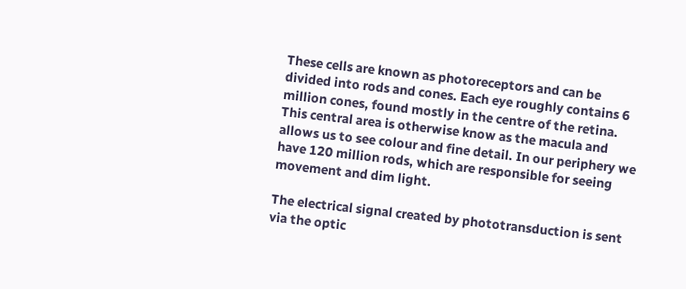These cells are known as photoreceptors and can be divided into rods and cones. Each eye roughly contains 6 million cones, found mostly in the centre of the retina. This central area is otherwise know as the macula and allows us to see colour and fine detail. In our periphery we have 120 million rods, which are responsible for seeing movement and dim light.

The electrical signal created by phototransduction is sent via the optic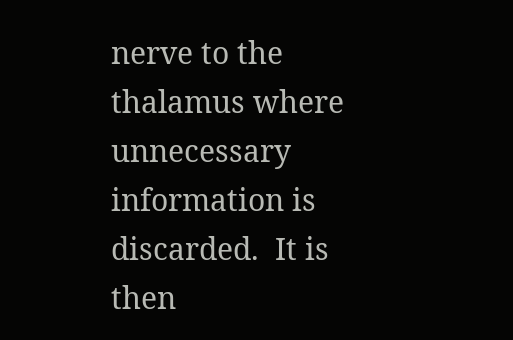nerve to the thalamus where unnecessary information is discarded.  It is then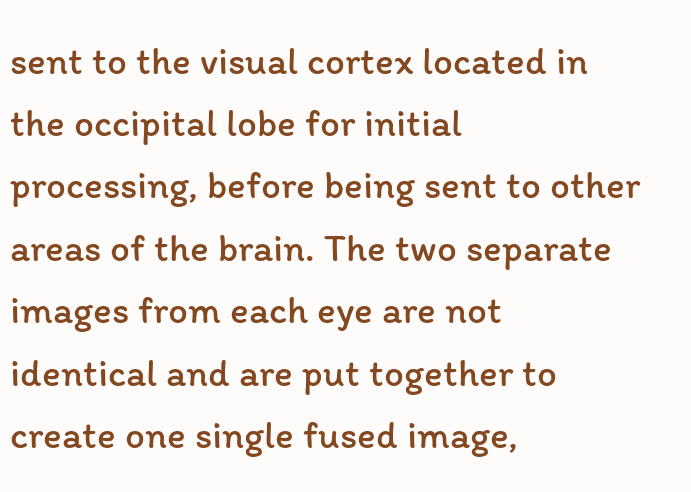sent to the visual cortex located in the occipital lobe for initial processing, before being sent to other areas of the brain. The two separate images from each eye are not identical and are put together to create one single fused image,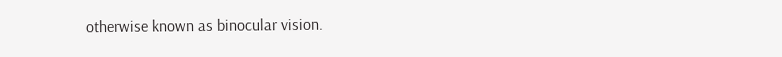otherwise known as binocular vision.